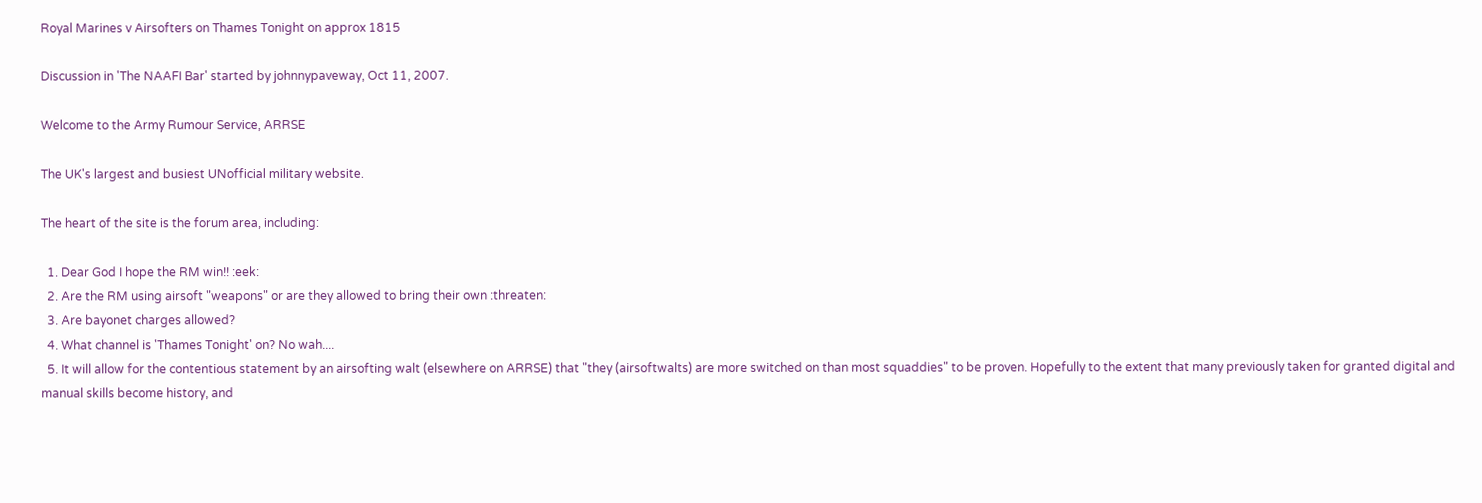Royal Marines v Airsofters on Thames Tonight on approx 1815

Discussion in 'The NAAFI Bar' started by johnnypaveway, Oct 11, 2007.

Welcome to the Army Rumour Service, ARRSE

The UK's largest and busiest UNofficial military website.

The heart of the site is the forum area, including:

  1. Dear God I hope the RM win!! :eek:
  2. Are the RM using airsoft "weapons" or are they allowed to bring their own :threaten:
  3. Are bayonet charges allowed?
  4. What channel is 'Thames Tonight' on? No wah....
  5. It will allow for the contentious statement by an airsofting walt (elsewhere on ARRSE) that "they (airsoftwalts) are more switched on than most squaddies" to be proven. Hopefully to the extent that many previously taken for granted digital and manual skills become history, and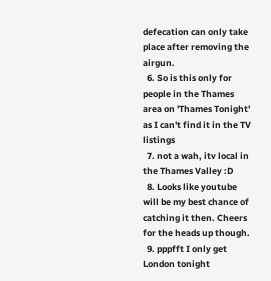defecation can only take place after removing the airgun.
  6. So is this only for people in the Thames area on 'Thames Tonight' as I can't find it in the TV listings
  7. not a wah, itv local in the Thames Valley :D
  8. Looks like youtube will be my best chance of catching it then. Cheers for the heads up though.
  9. pppfft I only get London tonight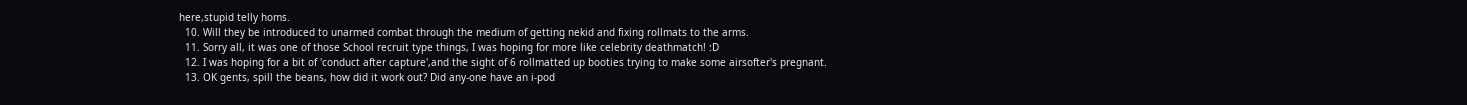here,stupid telly homs.
  10. Will they be introduced to unarmed combat through the medium of getting nekid and fixing rollmats to the arms.
  11. Sorry all, it was one of those School recruit type things, I was hoping for more like celebrity deathmatch! :D
  12. I was hoping for a bit of 'conduct after capture',and the sight of 6 rollmatted up booties trying to make some airsofter's pregnant.
  13. OK gents, spill the beans, how did it work out? Did any-one have an i-pod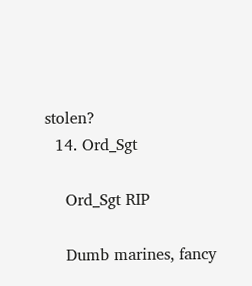stolen?
  14. Ord_Sgt

    Ord_Sgt RIP

    Dumb marines, fancy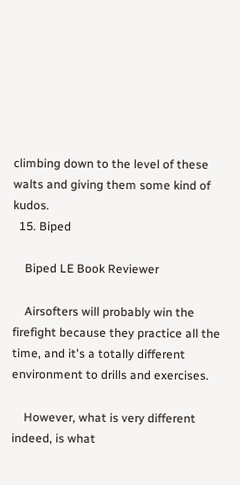climbing down to the level of these walts and giving them some kind of kudos.
  15. Biped

    Biped LE Book Reviewer

    Airsofters will probably win the firefight because they practice all the time, and it's a totally different environment to drills and exercises.

    However, what is very different indeed, is what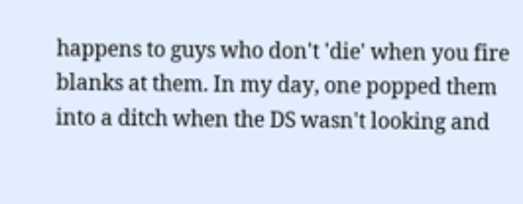happens to guys who don't 'die' when you fire blanks at them. In my day, one popped them into a ditch when the DS wasn't looking and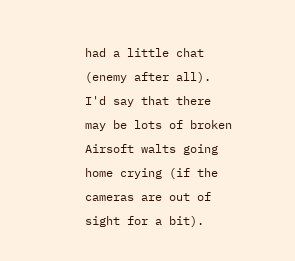had a little chat (enemy after all). I'd say that there may be lots of broken Airsoft walts going home crying (if the cameras are out of sight for a bit).